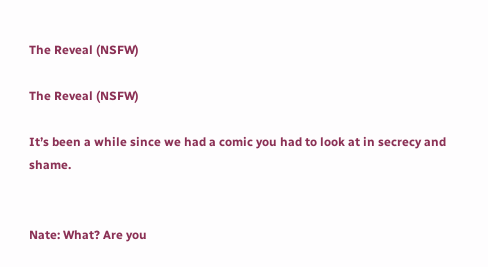The Reveal (NSFW)

The Reveal (NSFW)

It’s been a while since we had a comic you had to look at in secrecy and shame.


Nate: What? Are you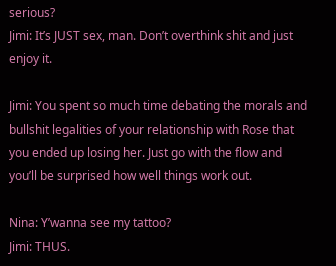serious?
Jimi: It’s JUST sex, man. Don’t overthink shit and just enjoy it.

Jimi: You spent so much time debating the morals and bullshit legalities of your relationship with Rose that you ended up losing her. Just go with the flow and you’ll be surprised how well things work out.

Nina: Y’wanna see my tattoo?
Jimi: THUS.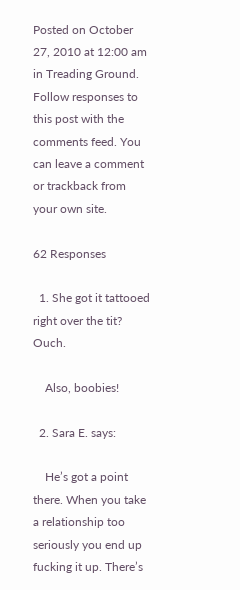Posted on October 27, 2010 at 12:00 am in Treading Ground. Follow responses to this post with the comments feed. You can leave a comment or trackback from your own site.

62 Responses

  1. She got it tattooed right over the tit? Ouch.

    Also, boobies!

  2. Sara E. says:

    He’s got a point there. When you take a relationship too seriously you end up fucking it up. There’s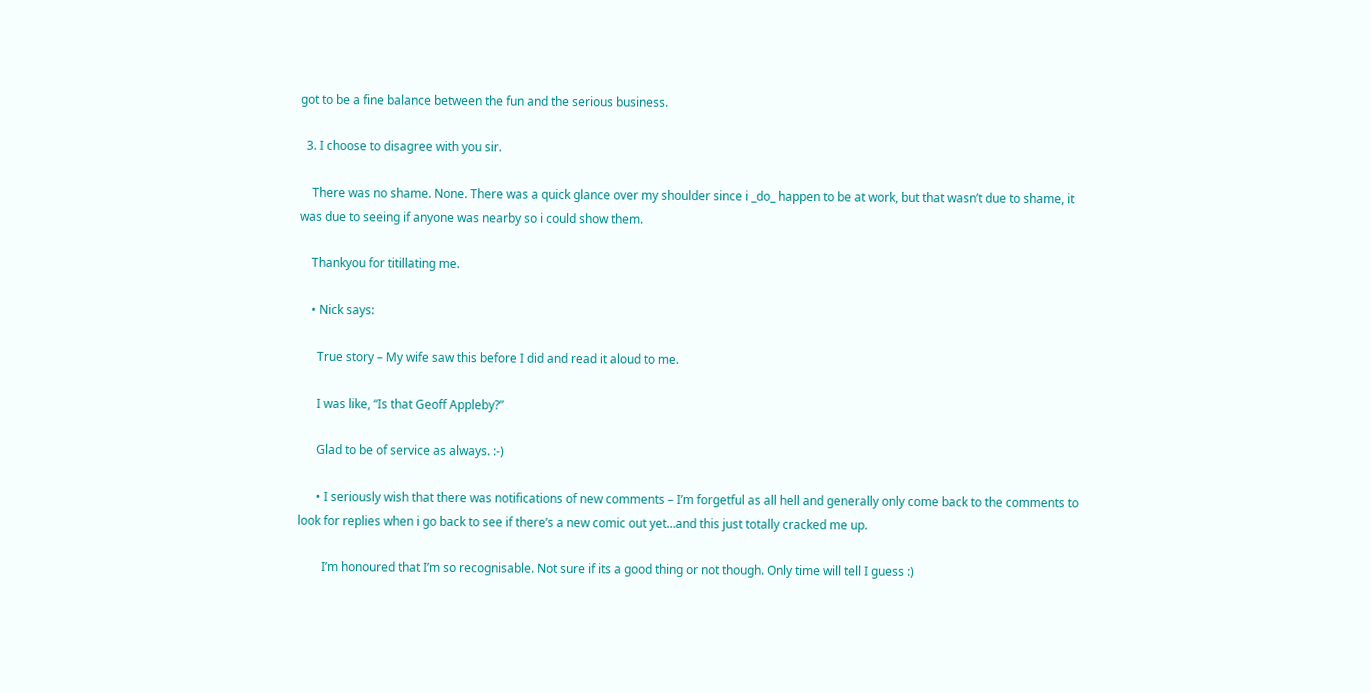got to be a fine balance between the fun and the serious business.

  3. I choose to disagree with you sir.

    There was no shame. None. There was a quick glance over my shoulder since i _do_ happen to be at work, but that wasn’t due to shame, it was due to seeing if anyone was nearby so i could show them.

    Thankyou for titillating me.

    • Nick says:

      True story – My wife saw this before I did and read it aloud to me.

      I was like, “Is that Geoff Appleby?”

      Glad to be of service as always. :-)

      • I seriously wish that there was notifications of new comments – I’m forgetful as all hell and generally only come back to the comments to look for replies when i go back to see if there’s a new comic out yet…and this just totally cracked me up.

        I’m honoured that I’m so recognisable. Not sure if its a good thing or not though. Only time will tell I guess :)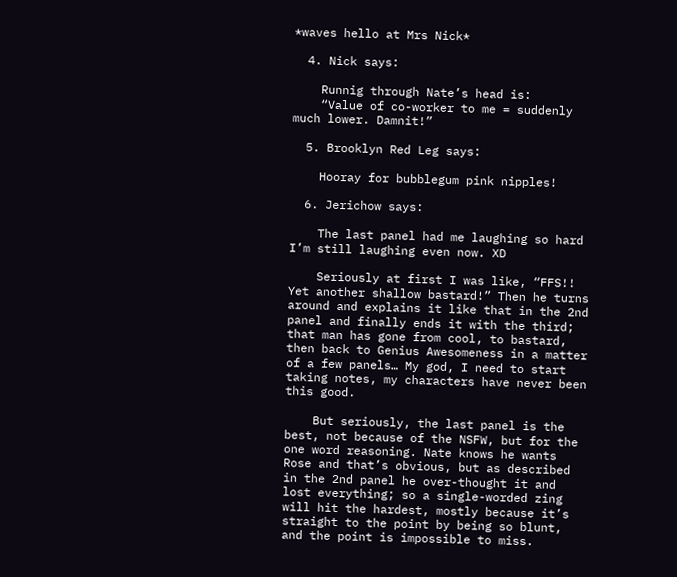*waves hello at Mrs Nick*

  4. Nick says:

    Runnig through Nate’s head is:
    “Value of co-worker to me = suddenly much lower. Damnit!”

  5. Brooklyn Red Leg says:

    Hooray for bubblegum pink nipples!

  6. Jerichow says:

    The last panel had me laughing so hard I’m still laughing even now. XD

    Seriously at first I was like, “FFS!! Yet another shallow bastard!” Then he turns around and explains it like that in the 2nd panel and finally ends it with the third; that man has gone from cool, to bastard, then back to Genius Awesomeness in a matter of a few panels… My god, I need to start taking notes, my characters have never been this good.

    But seriously, the last panel is the best, not because of the NSFW, but for the one word reasoning. Nate knows he wants Rose and that’s obvious, but as described in the 2nd panel he over-thought it and lost everything; so a single-worded zing will hit the hardest, mostly because it’s straight to the point by being so blunt, and the point is impossible to miss.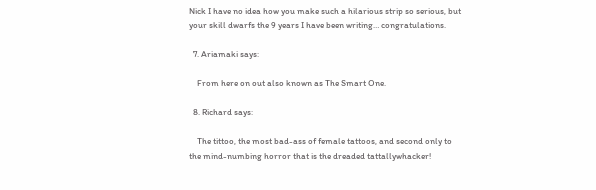Nick I have no idea how you make such a hilarious strip so serious, but your skill dwarfs the 9 years I have been writing… congratulations.

  7. Ariamaki says:

    From here on out also known as The Smart One.

  8. Richard says:

    The tittoo, the most bad-ass of female tattoos, and second only to the mind-numbing horror that is the dreaded tattallywhacker!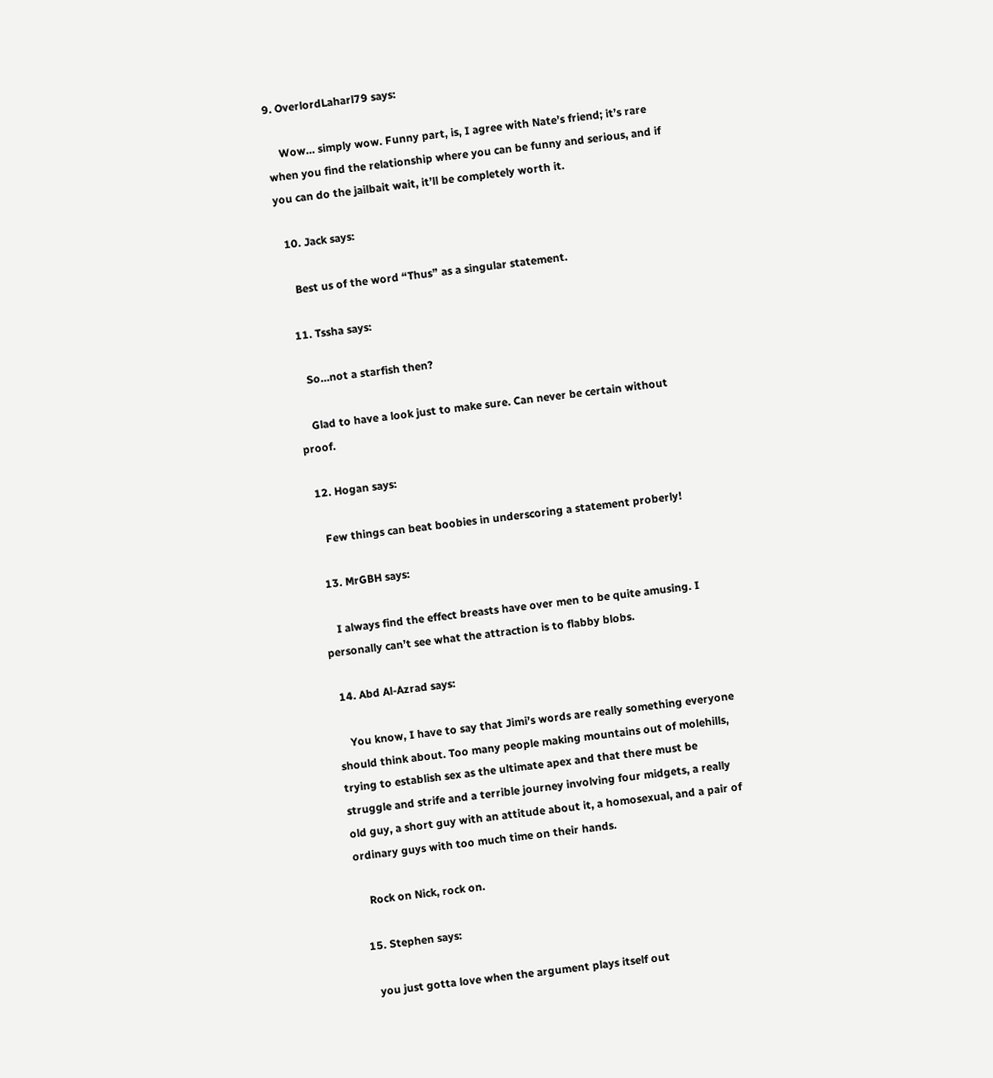9. OverlordLaharl79 says:

    Wow… simply wow. Funny part, is, I agree with Nate’s friend; it’s rare when you find the relationship where you can be funny and serious, and if you can do the jailbait wait, it’ll be completely worth it.

  10. Jack says:

    Best us of the word “Thus” as a singular statement.

  11. Tssha says:

    So…not a starfish then?

    Glad to have a look just to make sure. Can never be certain without proof.

  12. Hogan says:

    Few things can beat boobies in underscoring a statement proberly!

  13. MrGBH says:

    I always find the effect breasts have over men to be quite amusing. I personally can’t see what the attraction is to flabby blobs.

  14. Abd Al-Azrad says:

    You know, I have to say that Jimi’s words are really something everyone should think about. Too many people making mountains out of molehills, trying to establish sex as the ultimate apex and that there must be struggle and strife and a terrible journey involving four midgets, a really old guy, a short guy with an attitude about it, a homosexual, and a pair of ordinary guys with too much time on their hands.

    Rock on Nick, rock on.

  15. Stephen says:

    you just gotta love when the argument plays itself out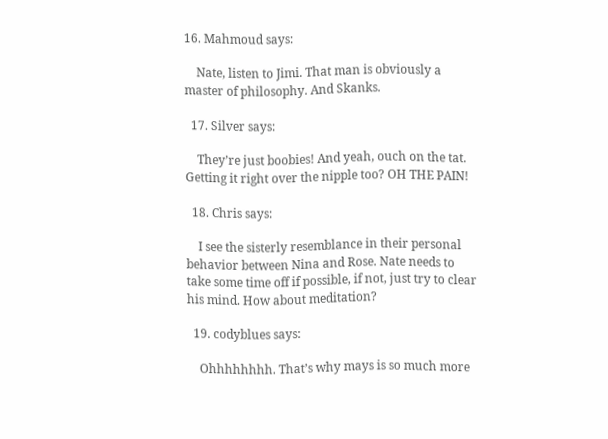16. Mahmoud says:

    Nate, listen to Jimi. That man is obviously a master of philosophy. And Skanks.

  17. Silver says:

    They’re just boobies! And yeah, ouch on the tat. Getting it right over the nipple too? OH THE PAIN!

  18. Chris says:

    I see the sisterly resemblance in their personal behavior between Nina and Rose. Nate needs to take some time off if possible, if not, just try to clear his mind. How about meditation?

  19. codyblues says:

    Ohhhhhhhh. That’s why mays is so much more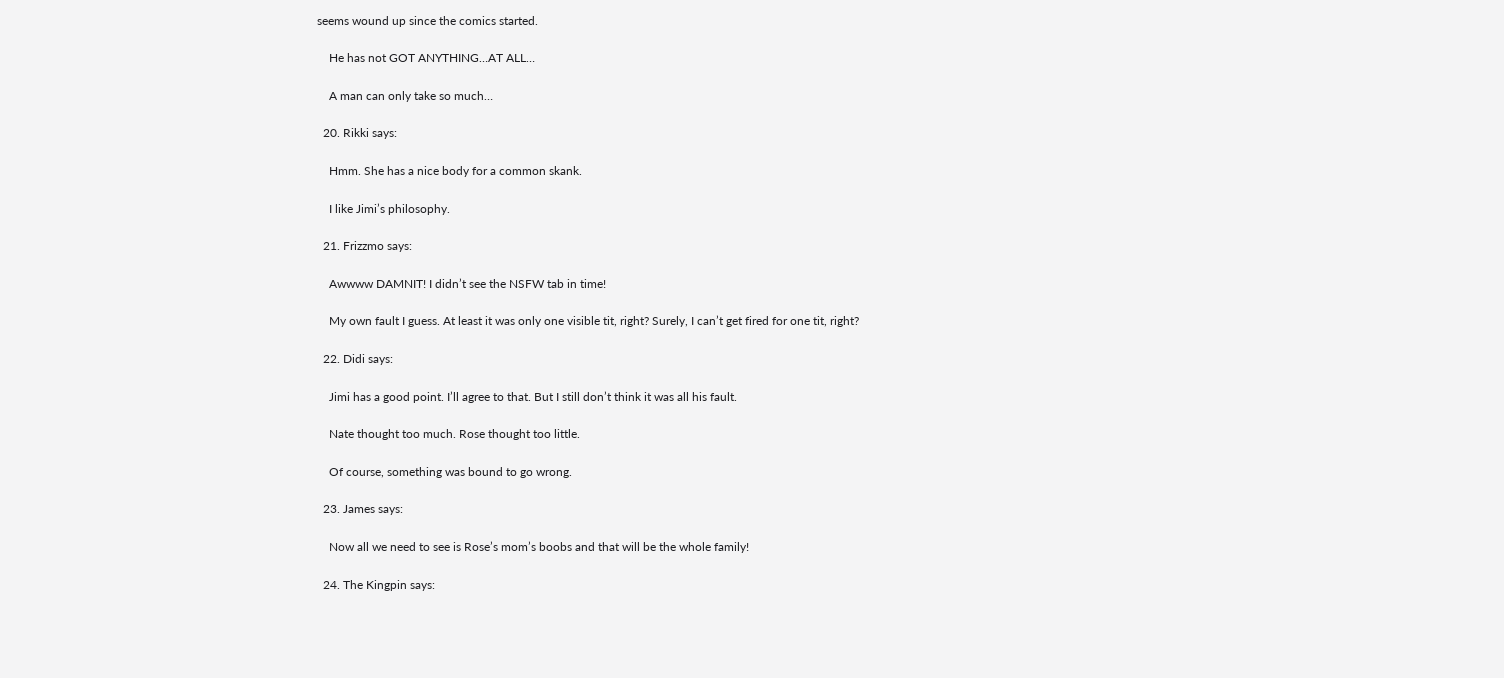seems wound up since the comics started.

    He has not GOT ANYTHING…AT ALL…

    A man can only take so much…

  20. Rikki says:

    Hmm. She has a nice body for a common skank.

    I like Jimi’s philosophy.

  21. Frizzmo says:

    Awwww DAMNIT! I didn’t see the NSFW tab in time!

    My own fault I guess. At least it was only one visible tit, right? Surely, I can’t get fired for one tit, right?

  22. Didi says:

    Jimi has a good point. I’ll agree to that. But I still don’t think it was all his fault.

    Nate thought too much. Rose thought too little.

    Of course, something was bound to go wrong.

  23. James says:

    Now all we need to see is Rose’s mom’s boobs and that will be the whole family!

  24. The Kingpin says: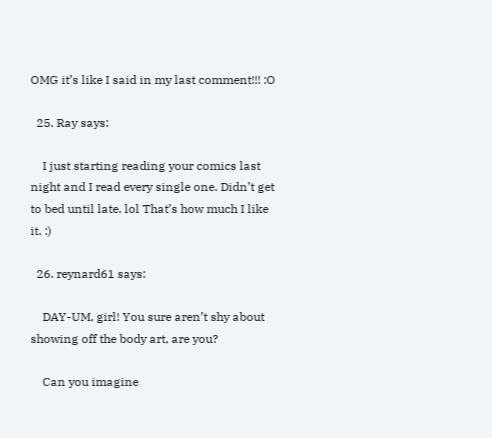OMG it’s like I said in my last comment!!! :O

  25. Ray says:

    I just starting reading your comics last night and I read every single one. Didn’t get to bed until late. lol That’s how much I like it. :)

  26. reynard61 says:

    DAY-UM, girl! You sure aren’t shy about showing off the body art, are you?

    Can you imagine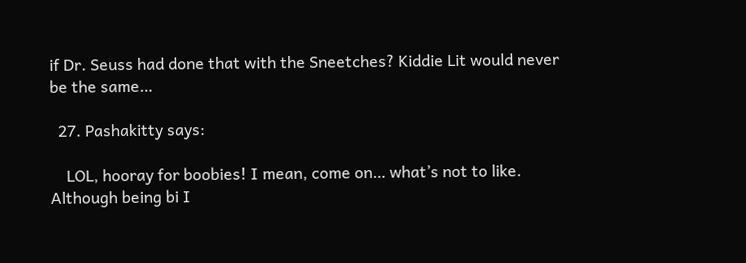if Dr. Seuss had done that with the Sneetches? Kiddie Lit would never be the same…

  27. Pashakitty says:

    LOL, hooray for boobies! I mean, come on… what’s not to like. Although being bi I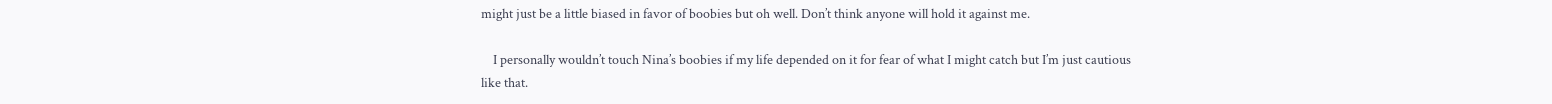might just be a little biased in favor of boobies but oh well. Don’t think anyone will hold it against me.

    I personally wouldn’t touch Nina’s boobies if my life depended on it for fear of what I might catch but I’m just cautious like that.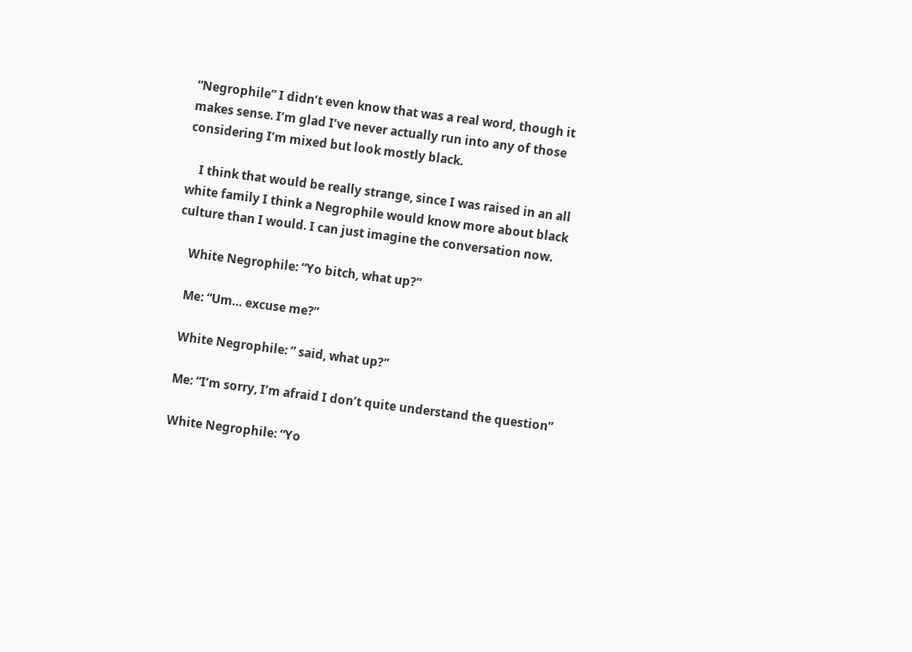“Negrophile” I didn’t even know that was a real word, though it makes sense. I’m glad I’ve never actually run into any of those considering I’m mixed but look mostly black.

    I think that would be really strange, since I was raised in an all white family I think a Negrophile would know more about black culture than I would. I can just imagine the conversation now.

    White Negrophile: “Yo bitch, what up?”

    Me: “Um… excuse me?”

    White Negrophile: ” said, what up?”

    Me: “I’m sorry, I’m afraid I don’t quite understand the question”

    White Negrophile: “Yo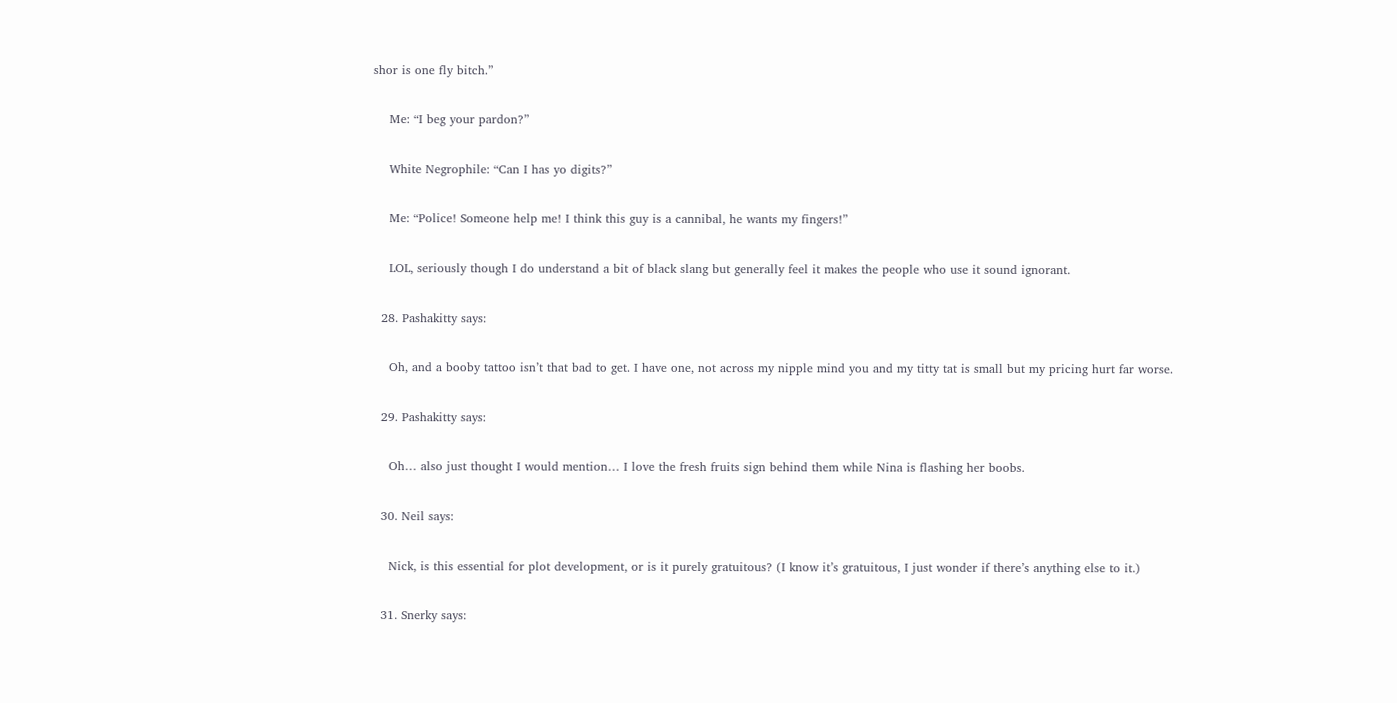shor is one fly bitch.”

    Me: “I beg your pardon?”

    White Negrophile: “Can I has yo digits?”

    Me: “Police! Someone help me! I think this guy is a cannibal, he wants my fingers!”

    LOL, seriously though I do understand a bit of black slang but generally feel it makes the people who use it sound ignorant.

  28. Pashakitty says:

    Oh, and a booby tattoo isn’t that bad to get. I have one, not across my nipple mind you and my titty tat is small but my pricing hurt far worse.

  29. Pashakitty says:

    Oh… also just thought I would mention… I love the fresh fruits sign behind them while Nina is flashing her boobs.

  30. Neil says:

    Nick, is this essential for plot development, or is it purely gratuitous? (I know it’s gratuitous, I just wonder if there’s anything else to it.)

  31. Snerky says: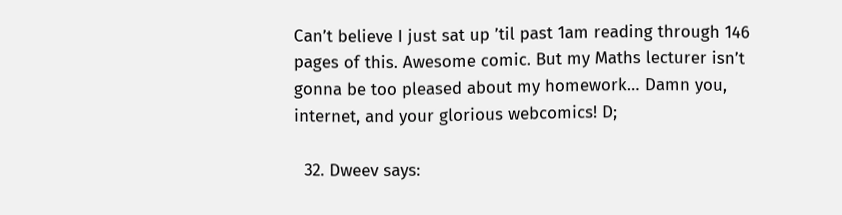Can’t believe I just sat up ’til past 1am reading through 146 pages of this. Awesome comic. But my Maths lecturer isn’t gonna be too pleased about my homework… Damn you, internet, and your glorious webcomics! D;

  32. Dweev says: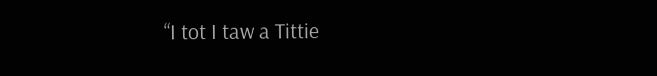“I tot I taw a Tittie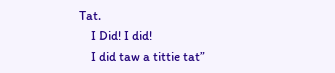Tat.
    I Did! I did!
    I did taw a tittie tat”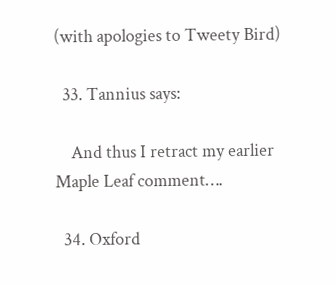(with apologies to Tweety Bird)

  33. Tannius says:

    And thus I retract my earlier Maple Leaf comment….

  34. Oxford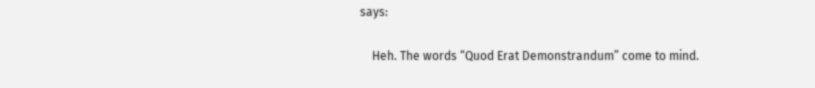says:

    Heh. The words “Quod Erat Demonstrandum” come to mind.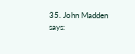35. John Madden says: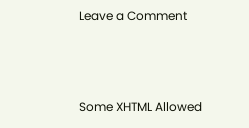Leave a Comment



Some XHTML Allowed